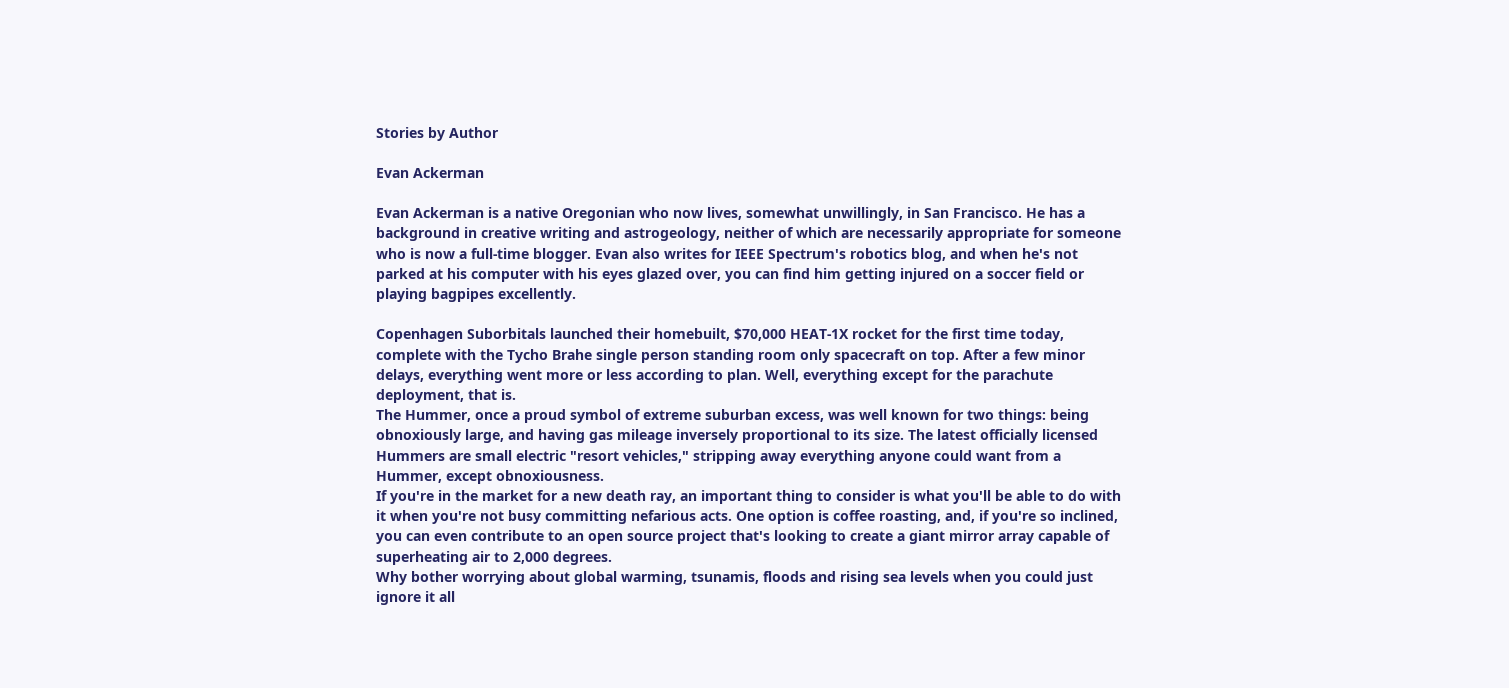Stories by Author

Evan Ackerman

Evan Ackerman is a native Oregonian who now lives, somewhat unwillingly, in San Francisco. He has a background in creative writing and astrogeology, neither of which are necessarily appropriate for someone who is now a full-time blogger. Evan also writes for IEEE Spectrum's robotics blog, and when he's not parked at his computer with his eyes glazed over, you can find him getting injured on a soccer field or playing bagpipes excellently.

Copenhagen Suborbitals launched their homebuilt, $70,000 HEAT-1X rocket for the first time today, complete with the Tycho Brahe single person standing room only spacecraft on top. After a few minor delays, everything went more or less according to plan. Well, everything except for the parachute deployment, that is.
The Hummer, once a proud symbol of extreme suburban excess, was well known for two things: being obnoxiously large, and having gas mileage inversely proportional to its size. The latest officially licensed Hummers are small electric "resort vehicles," stripping away everything anyone could want from a Hummer, except obnoxiousness.
If you're in the market for a new death ray, an important thing to consider is what you'll be able to do with it when you're not busy committing nefarious acts. One option is coffee roasting, and, if you're so inclined, you can even contribute to an open source project that's looking to create a giant mirror array capable of superheating air to 2,000 degrees.
Why bother worrying about global warming, tsunamis, floods and rising sea levels when you could just ignore it all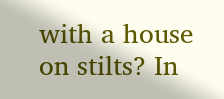with a house on stilts? In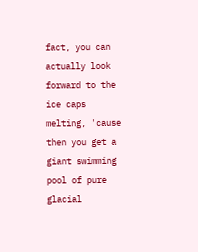fact, you can actually look forward to the ice caps melting, 'cause then you get a giant swimming pool of pure glacial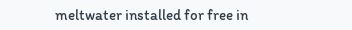meltwater installed for free in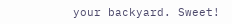your backyard. Sweet!